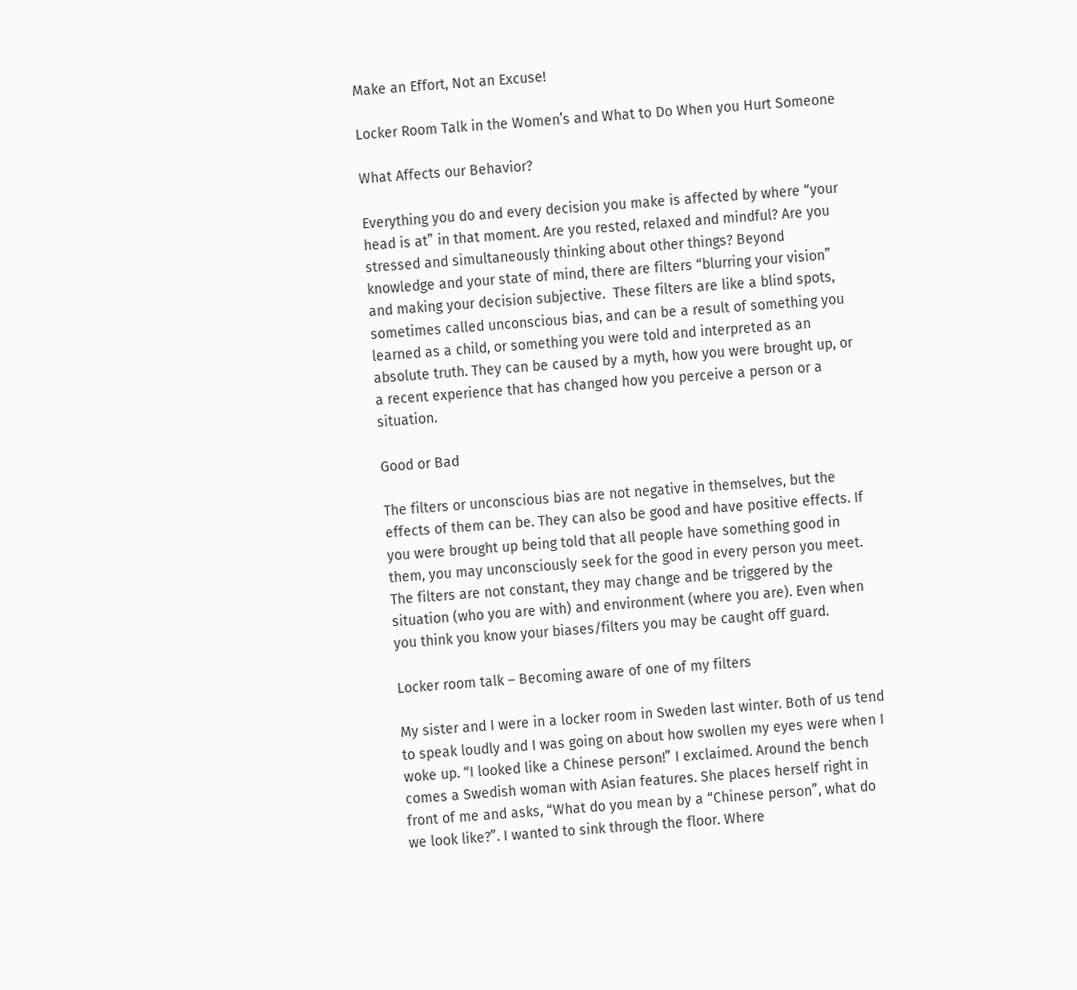Make an Effort, Not an Excuse!

Locker Room Talk in the Women’s and What to Do When you Hurt Someone

What Affects our Behavior?

Everything you do and every decision you make is affected by where “your head is at” in that moment. Are you rested, relaxed and mindful? Are you stressed and simultaneously thinking about other things? Beyond knowledge and your state of mind, there are filters “blurring your vision” and making your decision subjective.  These filters are like a blind spots, sometimes called unconscious bias, and can be a result of something you learned as a child, or something you were told and interpreted as an absolute truth. They can be caused by a myth, how you were brought up, or a recent experience that has changed how you perceive a person or a situation.

Good or Bad

The filters or unconscious bias are not negative in themselves, but the effects of them can be. They can also be good and have positive effects. If you were brought up being told that all people have something good in them, you may unconsciously seek for the good in every person you meet. The filters are not constant, they may change and be triggered by the situation (who you are with) and environment (where you are). Even when you think you know your biases/filters you may be caught off guard.

Locker room talk – Becoming aware of one of my filters

My sister and I were in a locker room in Sweden last winter. Both of us tend to speak loudly and I was going on about how swollen my eyes were when I woke up. “I looked like a Chinese person!” I exclaimed. Around the bench comes a Swedish woman with Asian features. She places herself right in front of me and asks, “What do you mean by a “Chinese person”, what do we look like?”. I wanted to sink through the floor. Where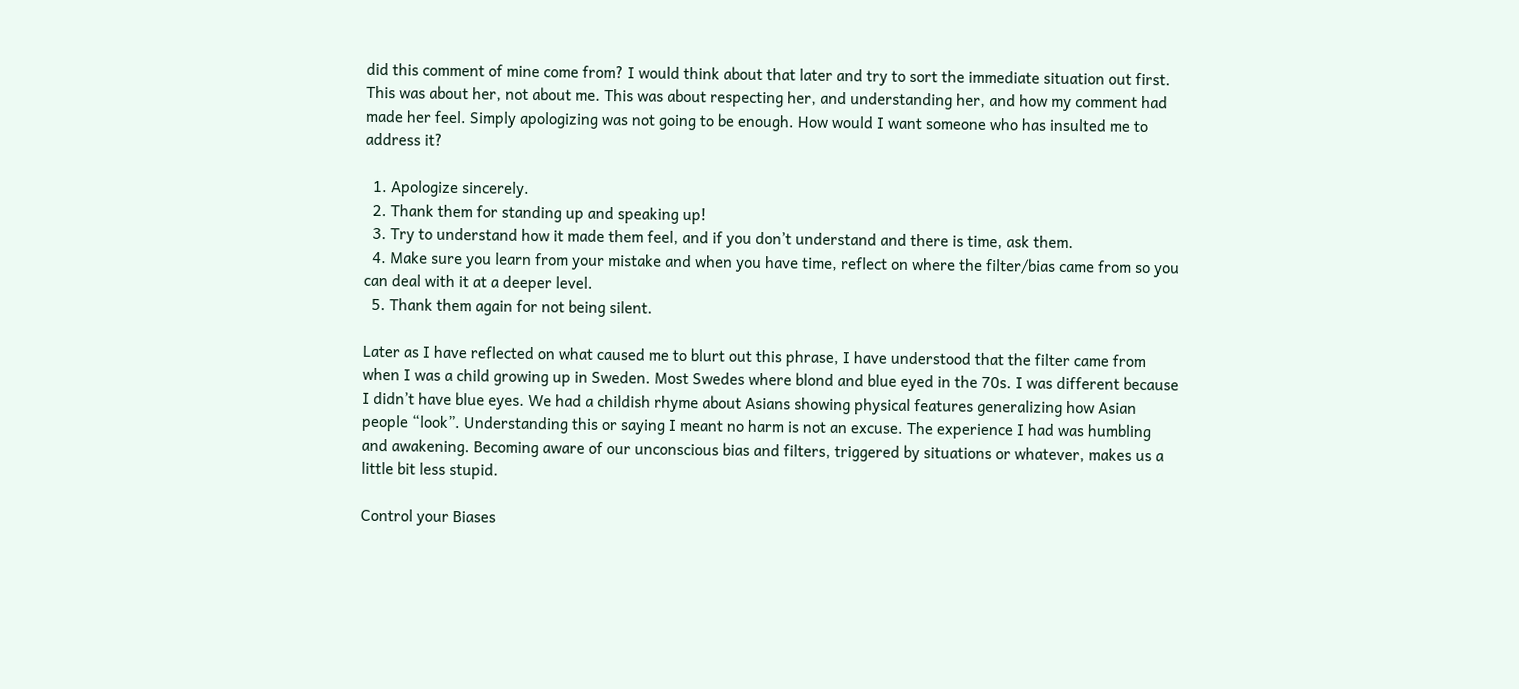did this comment of mine come from? I would think about that later and try to sort the immediate situation out first. This was about her, not about me. This was about respecting her, and understanding her, and how my comment had made her feel. Simply apologizing was not going to be enough. How would I want someone who has insulted me to address it?

  1. Apologize sincerely.
  2. Thank them for standing up and speaking up!
  3. Try to understand how it made them feel, and if you don’t understand and there is time, ask them.
  4. Make sure you learn from your mistake and when you have time, reflect on where the filter/bias came from so you can deal with it at a deeper level.
  5. Thank them again for not being silent.

Later as I have reflected on what caused me to blurt out this phrase, I have understood that the filter came from when I was a child growing up in Sweden. Most Swedes where blond and blue eyed in the 70s. I was different because I didn’t have blue eyes. We had a childish rhyme about Asians showing physical features generalizing how Asian people “look”. Understanding this or saying I meant no harm is not an excuse. The experience I had was humbling and awakening. Becoming aware of our unconscious bias and filters, triggered by situations or whatever, makes us a little bit less stupid.

Control your Biases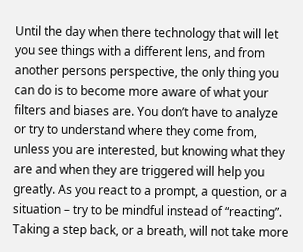Until the day when there technology that will let you see things with a different lens, and from another persons perspective, the only thing you can do is to become more aware of what your filters and biases are. You don’t have to analyze or try to understand where they come from, unless you are interested, but knowing what they are and when they are triggered will help you greatly. As you react to a prompt, a question, or a situation – try to be mindful instead of “reacting”. Taking a step back, or a breath, will not take more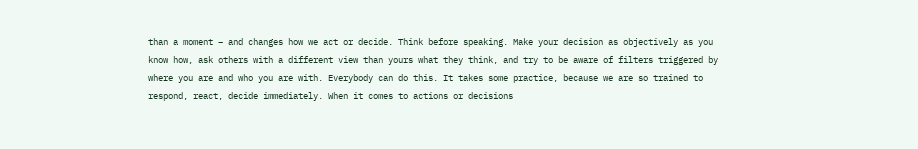than a moment – and changes how we act or decide. Think before speaking. Make your decision as objectively as you know how, ask others with a different view than yours what they think, and try to be aware of filters triggered by where you are and who you are with. Everybody can do this. It takes some practice, because we are so trained to respond, react, decide immediately. When it comes to actions or decisions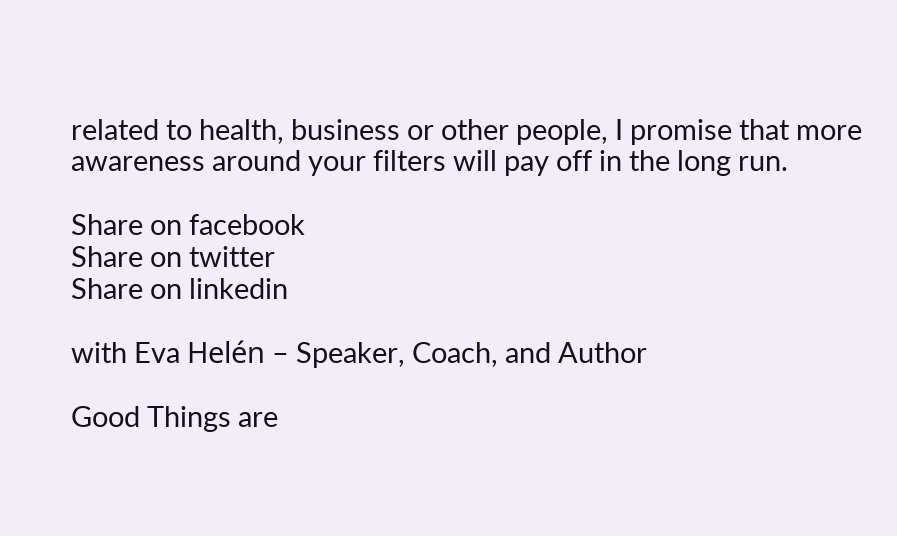related to health, business or other people, I promise that more awareness around your filters will pay off in the long run.

Share on facebook
Share on twitter
Share on linkedin

with Eva Helén – Speaker, Coach, and Author

Good Things are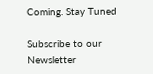Coming. Stay Tuned

Subscribe to our Newsletter